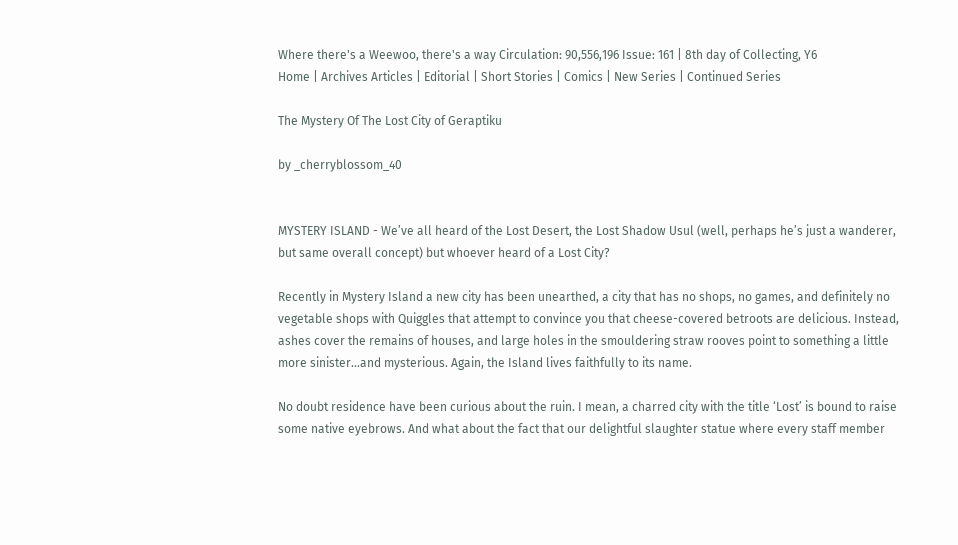Where there's a Weewoo, there's a way Circulation: 90,556,196 Issue: 161 | 8th day of Collecting, Y6
Home | Archives Articles | Editorial | Short Stories | Comics | New Series | Continued Series

The Mystery Of The Lost City of Geraptiku

by _cherryblossom_40


MYSTERY ISLAND - We’ve all heard of the Lost Desert, the Lost Shadow Usul (well, perhaps he’s just a wanderer, but same overall concept) but whoever heard of a Lost City?

Recently in Mystery Island a new city has been unearthed, a city that has no shops, no games, and definitely no vegetable shops with Quiggles that attempt to convince you that cheese-covered betroots are delicious. Instead, ashes cover the remains of houses, and large holes in the smouldering straw rooves point to something a little more sinister…and mysterious. Again, the Island lives faithfully to its name.

No doubt residence have been curious about the ruin. I mean, a charred city with the title ‘Lost’ is bound to raise some native eyebrows. And what about the fact that our delightful slaughter statue where every staff member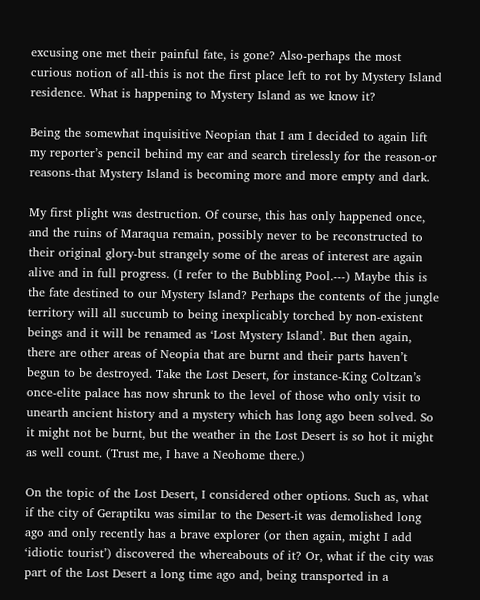excusing one met their painful fate, is gone? Also-perhaps the most curious notion of all-this is not the first place left to rot by Mystery Island residence. What is happening to Mystery Island as we know it?

Being the somewhat inquisitive Neopian that I am I decided to again lift my reporter’s pencil behind my ear and search tirelessly for the reason-or reasons-that Mystery Island is becoming more and more empty and dark.

My first plight was destruction. Of course, this has only happened once, and the ruins of Maraqua remain, possibly never to be reconstructed to their original glory-but strangely some of the areas of interest are again alive and in full progress. (I refer to the Bubbling Pool.---) Maybe this is the fate destined to our Mystery Island? Perhaps the contents of the jungle territory will all succumb to being inexplicably torched by non-existent beings and it will be renamed as ‘Lost Mystery Island’. But then again, there are other areas of Neopia that are burnt and their parts haven’t begun to be destroyed. Take the Lost Desert, for instance-King Coltzan’s once-elite palace has now shrunk to the level of those who only visit to unearth ancient history and a mystery which has long ago been solved. So it might not be burnt, but the weather in the Lost Desert is so hot it might as well count. (Trust me, I have a Neohome there.)

On the topic of the Lost Desert, I considered other options. Such as, what if the city of Geraptiku was similar to the Desert-it was demolished long ago and only recently has a brave explorer (or then again, might I add ‘idiotic tourist’) discovered the whereabouts of it? Or, what if the city was part of the Lost Desert a long time ago and, being transported in a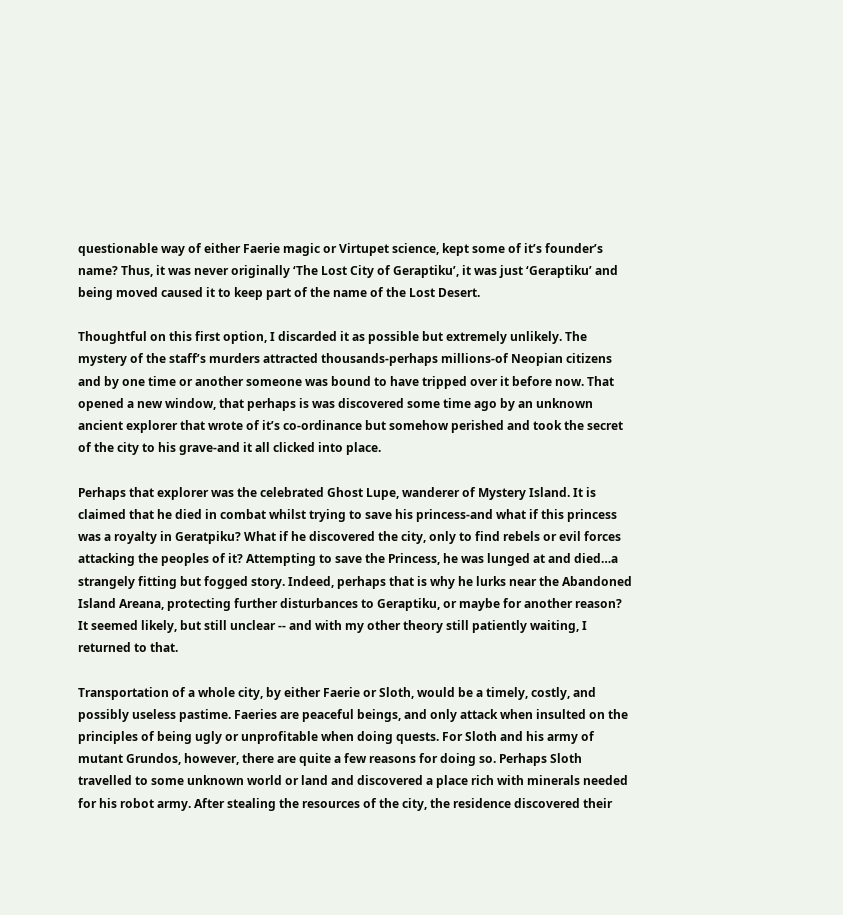questionable way of either Faerie magic or Virtupet science, kept some of it’s founder’s name? Thus, it was never originally ‘The Lost City of Geraptiku’, it was just ‘Geraptiku’ and being moved caused it to keep part of the name of the Lost Desert.

Thoughtful on this first option, I discarded it as possible but extremely unlikely. The mystery of the staff’s murders attracted thousands-perhaps millions-of Neopian citizens and by one time or another someone was bound to have tripped over it before now. That opened a new window, that perhaps is was discovered some time ago by an unknown ancient explorer that wrote of it’s co-ordinance but somehow perished and took the secret of the city to his grave-and it all clicked into place.

Perhaps that explorer was the celebrated Ghost Lupe, wanderer of Mystery Island. It is claimed that he died in combat whilst trying to save his princess-and what if this princess was a royalty in Geratpiku? What if he discovered the city, only to find rebels or evil forces attacking the peoples of it? Attempting to save the Princess, he was lunged at and died…a strangely fitting but fogged story. Indeed, perhaps that is why he lurks near the Abandoned Island Areana, protecting further disturbances to Geraptiku, or maybe for another reason? It seemed likely, but still unclear -- and with my other theory still patiently waiting, I returned to that.

Transportation of a whole city, by either Faerie or Sloth, would be a timely, costly, and possibly useless pastime. Faeries are peaceful beings, and only attack when insulted on the principles of being ugly or unprofitable when doing quests. For Sloth and his army of mutant Grundos, however, there are quite a few reasons for doing so. Perhaps Sloth travelled to some unknown world or land and discovered a place rich with minerals needed for his robot army. After stealing the resources of the city, the residence discovered their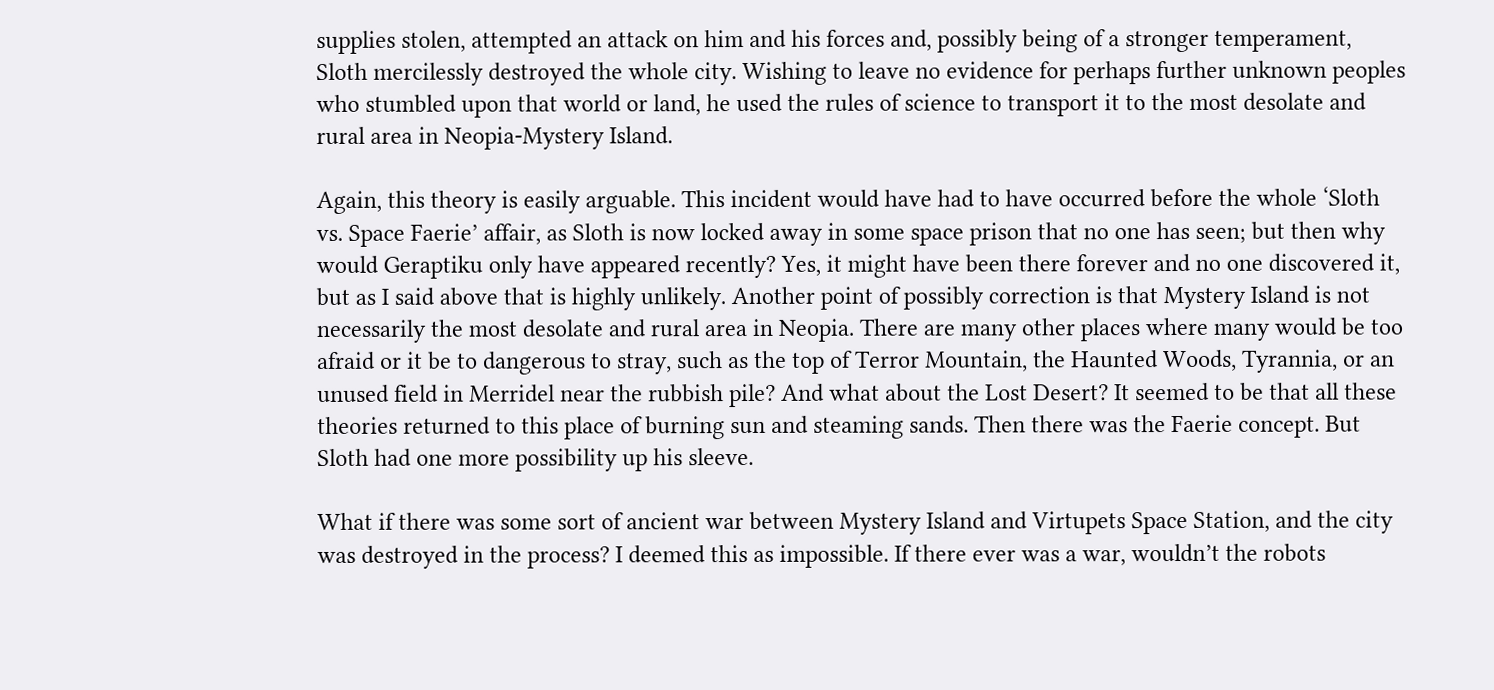supplies stolen, attempted an attack on him and his forces and, possibly being of a stronger temperament, Sloth mercilessly destroyed the whole city. Wishing to leave no evidence for perhaps further unknown peoples who stumbled upon that world or land, he used the rules of science to transport it to the most desolate and rural area in Neopia-Mystery Island.

Again, this theory is easily arguable. This incident would have had to have occurred before the whole ‘Sloth vs. Space Faerie’ affair, as Sloth is now locked away in some space prison that no one has seen; but then why would Geraptiku only have appeared recently? Yes, it might have been there forever and no one discovered it, but as I said above that is highly unlikely. Another point of possibly correction is that Mystery Island is not necessarily the most desolate and rural area in Neopia. There are many other places where many would be too afraid or it be to dangerous to stray, such as the top of Terror Mountain, the Haunted Woods, Tyrannia, or an unused field in Merridel near the rubbish pile? And what about the Lost Desert? It seemed to be that all these theories returned to this place of burning sun and steaming sands. Then there was the Faerie concept. But Sloth had one more possibility up his sleeve.

What if there was some sort of ancient war between Mystery Island and Virtupets Space Station, and the city was destroyed in the process? I deemed this as impossible. If there ever was a war, wouldn’t the robots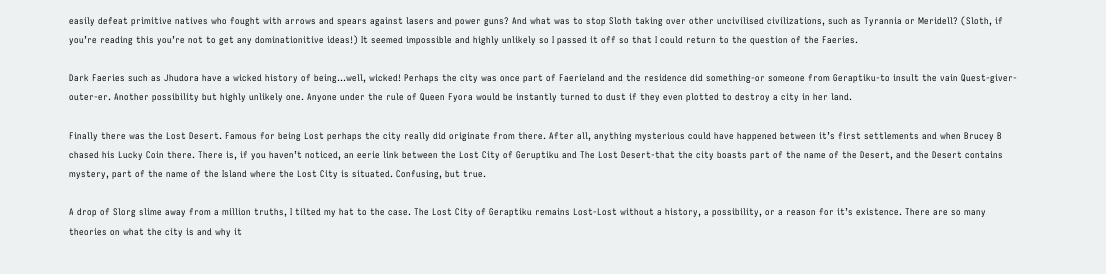easily defeat primitive natives who fought with arrows and spears against lasers and power guns? And what was to stop Sloth taking over other uncivilised civilizations, such as Tyrannia or Meridell? (Sloth, if you’re reading this you’re not to get any dominationitive ideas!) It seemed impossible and highly unlikely so I passed it off so that I could return to the question of the Faeries.

Dark Faeries such as Jhudora have a wicked history of being…well, wicked! Perhaps the city was once part of Faerieland and the residence did something-or someone from Geraptiku-to insult the vain Quest-giver-outer-er. Another possibility but highly unlikely one. Anyone under the rule of Queen Fyora would be instantly turned to dust if they even plotted to destroy a city in her land.

Finally there was the Lost Desert. Famous for being Lost perhaps the city really did originate from there. After all, anything mysterious could have happened between it’s first settlements and when Brucey B chased his Lucky Coin there. There is, if you haven’t noticed, an eerie link between the Lost City of Geruptiku and The Lost Desert-that the city boasts part of the name of the Desert, and the Desert contains mystery, part of the name of the Island where the Lost City is situated. Confusing, but true.

A drop of Slorg slime away from a million truths, I tilted my hat to the case. The Lost City of Geraptiku remains Lost-Lost without a history, a possibility, or a reason for it’s existence. There are so many theories on what the city is and why it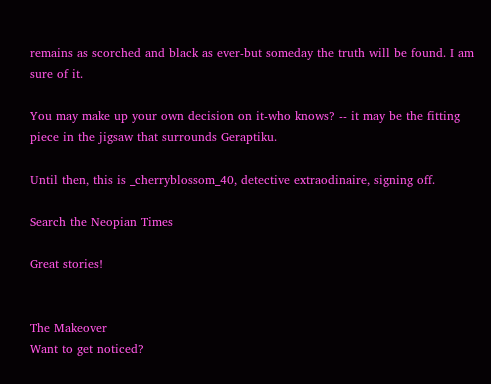remains as scorched and black as ever-but someday the truth will be found. I am sure of it.

You may make up your own decision on it-who knows? -- it may be the fitting piece in the jigsaw that surrounds Geraptiku.

Until then, this is _cherryblossom_40, detective extraodinaire, signing off.

Search the Neopian Times

Great stories!


The Makeover
Want to get noticed?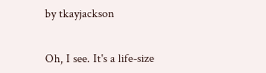by tkayjackson


Oh, I see. It's a life-size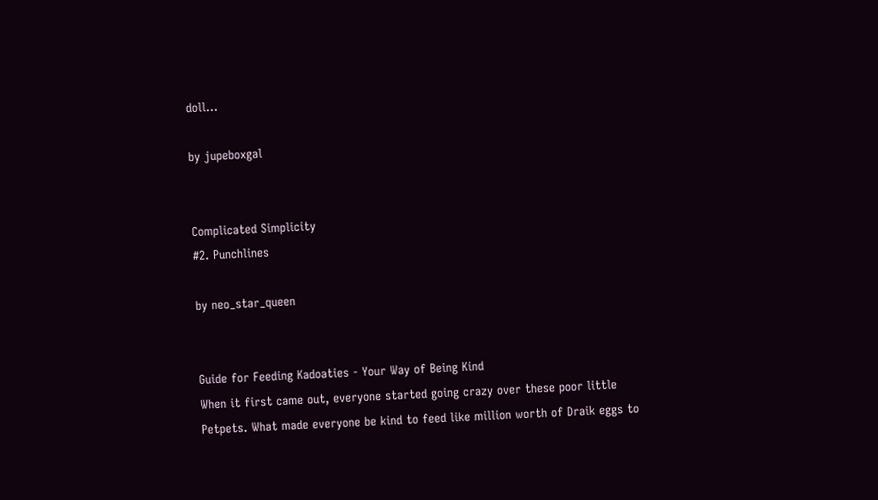doll...

by jupeboxgal


Complicated Simplicity
#2. Punchlines

by neo_star_queen


Guide for Feeding Kadoaties - Your Way of Being Kind
When it first came out, everyone started going crazy over these poor little Petpets. What made everyone be kind to feed like million worth of Draik eggs to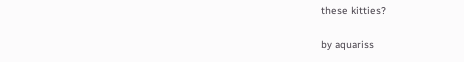these kitties?

by aquariss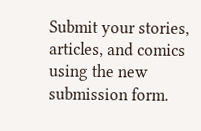Submit your stories, articles, and comics using the new submission form.